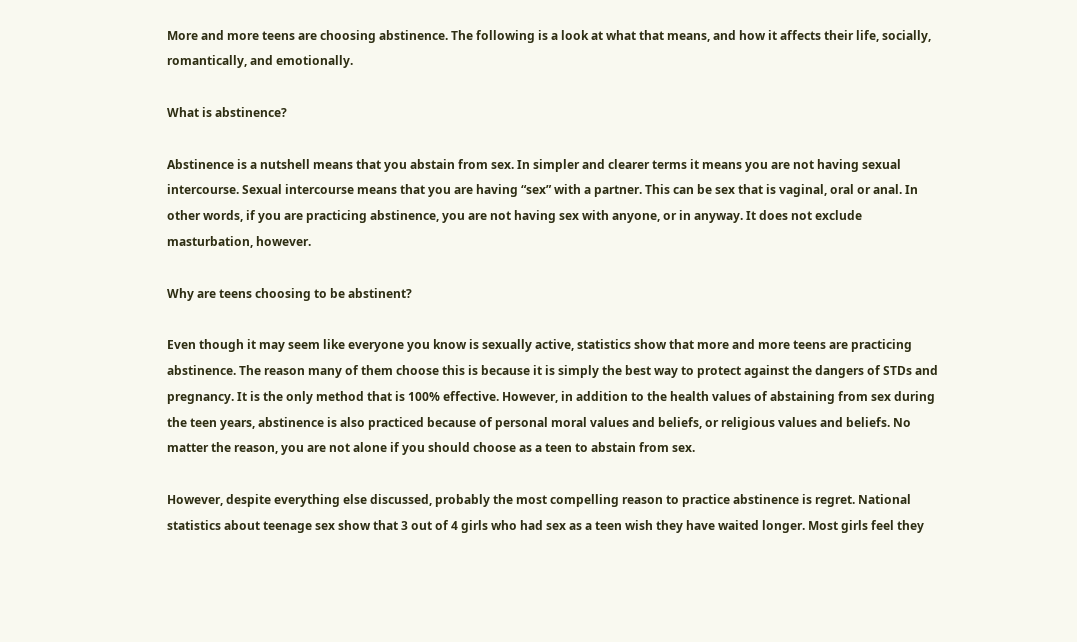More and more teens are choosing abstinence. The following is a look at what that means, and how it affects their life, socially, romantically, and emotionally.

What is abstinence?

Abstinence is a nutshell means that you abstain from sex. In simpler and clearer terms it means you are not having sexual intercourse. Sexual intercourse means that you are having “sex” with a partner. This can be sex that is vaginal, oral or anal. In other words, if you are practicing abstinence, you are not having sex with anyone, or in anyway. It does not exclude masturbation, however.

Why are teens choosing to be abstinent?

Even though it may seem like everyone you know is sexually active, statistics show that more and more teens are practicing abstinence. The reason many of them choose this is because it is simply the best way to protect against the dangers of STDs and pregnancy. It is the only method that is 100% effective. However, in addition to the health values of abstaining from sex during the teen years, abstinence is also practiced because of personal moral values and beliefs, or religious values and beliefs. No matter the reason, you are not alone if you should choose as a teen to abstain from sex.

However, despite everything else discussed, probably the most compelling reason to practice abstinence is regret. National statistics about teenage sex show that 3 out of 4 girls who had sex as a teen wish they have waited longer. Most girls feel they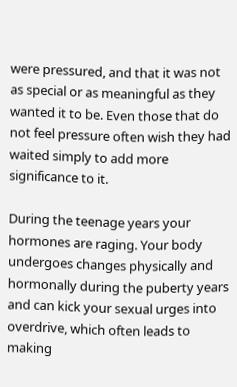were pressured, and that it was not as special or as meaningful as they wanted it to be. Even those that do not feel pressure often wish they had waited simply to add more significance to it.

During the teenage years your hormones are raging. Your body undergoes changes physically and hormonally during the puberty years and can kick your sexual urges into overdrive, which often leads to making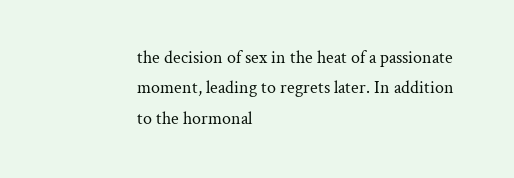the decision of sex in the heat of a passionate moment, leading to regrets later. In addition to the hormonal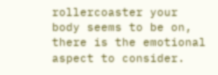rollercoaster your body seems to be on, there is the emotional aspect to consider.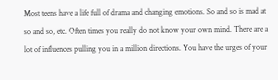Most teens have a life full of drama and changing emotions. So and so is mad at so and so, etc. Often times you really do not know your own mind. There are a lot of influences pulling you in a million directions. You have the urges of your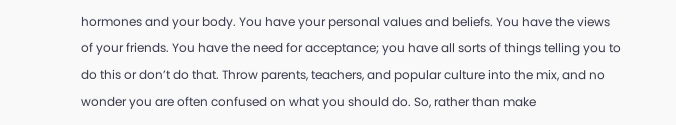hormones and your body. You have your personal values and beliefs. You have the views of your friends. You have the need for acceptance; you have all sorts of things telling you to do this or don’t do that. Throw parents, teachers, and popular culture into the mix, and no wonder you are often confused on what you should do. So, rather than make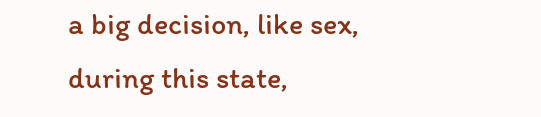a big decision, like sex, during this state,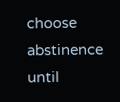choose abstinence until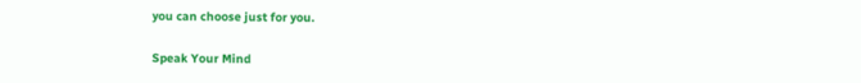you can choose just for you.

Speak Your Mind